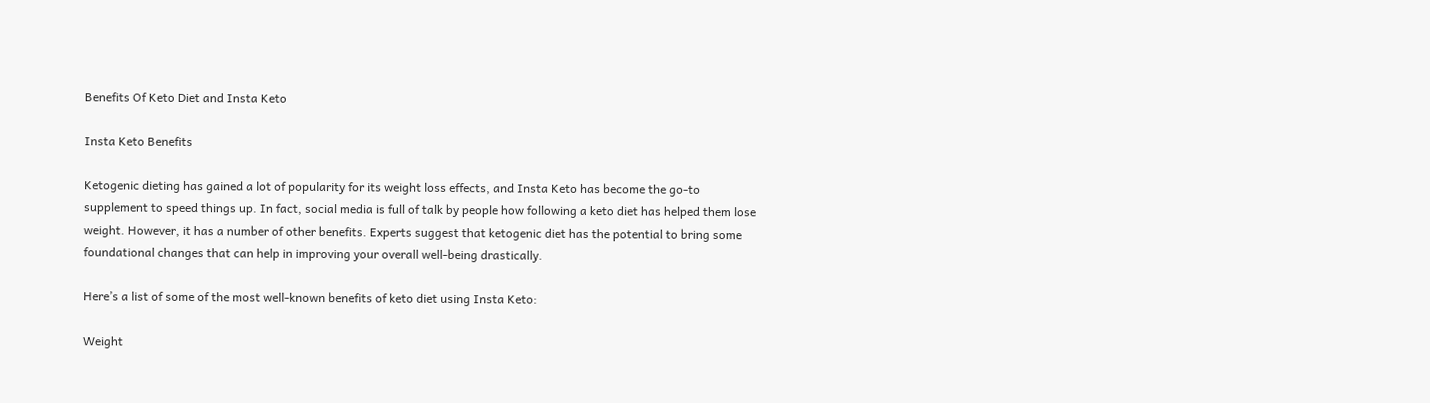Benefits Of Keto Diet and Insta Keto

Insta Keto Benefits

Ketogenic dieting has gained a lot of popularity for its weight loss effects, and Insta Keto has become the go-to supplement to speed things up. In fact, social media is full of talk by people how following a keto diet has helped them lose weight. However, it has a number of other benefits. Experts suggest that ketogenic diet has the potential to bring some foundational changes that can help in improving your overall well-being drastically.

Here’s a list of some of the most well-known benefits of keto diet using Insta Keto:

Weight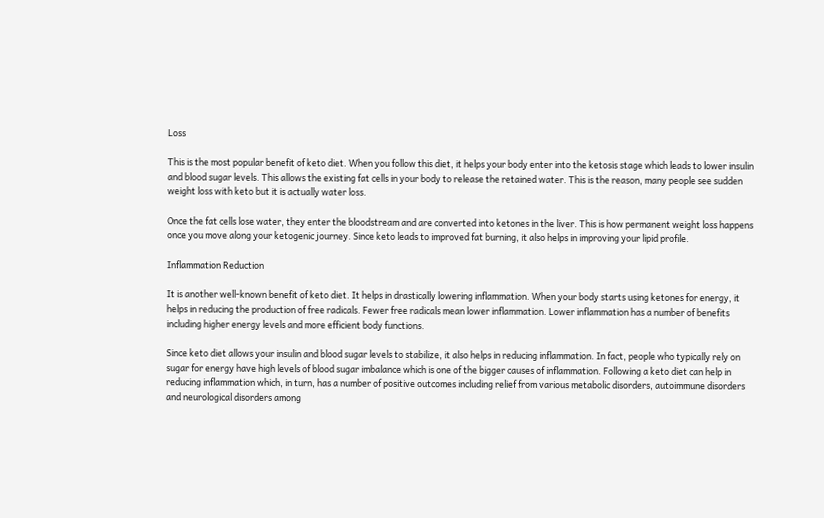Loss

This is the most popular benefit of keto diet. When you follow this diet, it helps your body enter into the ketosis stage which leads to lower insulin and blood sugar levels. This allows the existing fat cells in your body to release the retained water. This is the reason, many people see sudden weight loss with keto but it is actually water loss.

Once the fat cells lose water, they enter the bloodstream and are converted into ketones in the liver. This is how permanent weight loss happens once you move along your ketogenic journey. Since keto leads to improved fat burning, it also helps in improving your lipid profile.

Inflammation Reduction

It is another well-known benefit of keto diet. It helps in drastically lowering inflammation. When your body starts using ketones for energy, it helps in reducing the production of free radicals. Fewer free radicals mean lower inflammation. Lower inflammation has a number of benefits including higher energy levels and more efficient body functions.

Since keto diet allows your insulin and blood sugar levels to stabilize, it also helps in reducing inflammation. In fact, people who typically rely on sugar for energy have high levels of blood sugar imbalance which is one of the bigger causes of inflammation. Following a keto diet can help in reducing inflammation which, in turn, has a number of positive outcomes including relief from various metabolic disorders, autoimmune disorders and neurological disorders among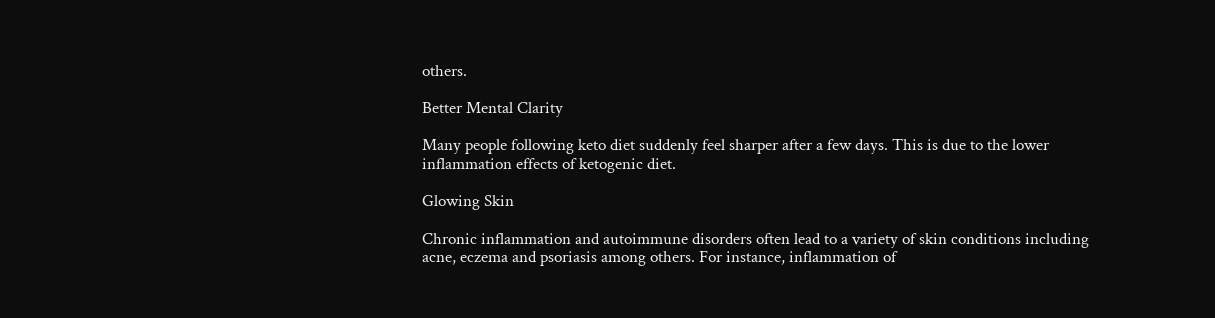others.

Better Mental Clarity

Many people following keto diet suddenly feel sharper after a few days. This is due to the lower inflammation effects of ketogenic diet.

Glowing Skin

Chronic inflammation and autoimmune disorders often lead to a variety of skin conditions including acne, eczema and psoriasis among others. For instance, inflammation of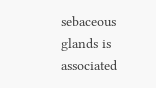sebaceous glands is associated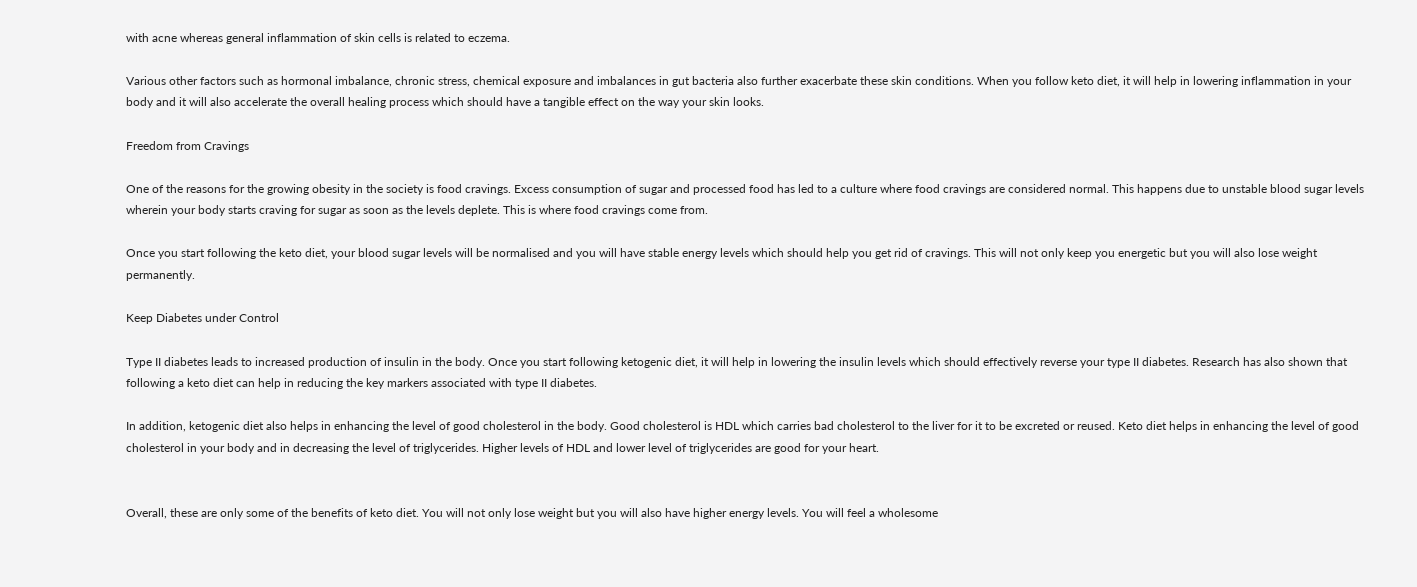with acne whereas general inflammation of skin cells is related to eczema.

Various other factors such as hormonal imbalance, chronic stress, chemical exposure and imbalances in gut bacteria also further exacerbate these skin conditions. When you follow keto diet, it will help in lowering inflammation in your body and it will also accelerate the overall healing process which should have a tangible effect on the way your skin looks.

Freedom from Cravings

One of the reasons for the growing obesity in the society is food cravings. Excess consumption of sugar and processed food has led to a culture where food cravings are considered normal. This happens due to unstable blood sugar levels wherein your body starts craving for sugar as soon as the levels deplete. This is where food cravings come from.

Once you start following the keto diet, your blood sugar levels will be normalised and you will have stable energy levels which should help you get rid of cravings. This will not only keep you energetic but you will also lose weight permanently.

Keep Diabetes under Control

Type II diabetes leads to increased production of insulin in the body. Once you start following ketogenic diet, it will help in lowering the insulin levels which should effectively reverse your type II diabetes. Research has also shown that following a keto diet can help in reducing the key markers associated with type II diabetes.

In addition, ketogenic diet also helps in enhancing the level of good cholesterol in the body. Good cholesterol is HDL which carries bad cholesterol to the liver for it to be excreted or reused. Keto diet helps in enhancing the level of good cholesterol in your body and in decreasing the level of triglycerides. Higher levels of HDL and lower level of triglycerides are good for your heart.


Overall, these are only some of the benefits of keto diet. You will not only lose weight but you will also have higher energy levels. You will feel a wholesome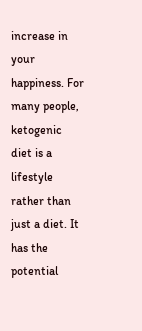increase in your happiness. For many people, ketogenic diet is a lifestyle rather than just a diet. It has the potential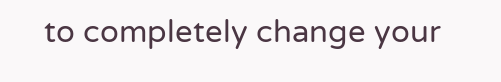to completely change your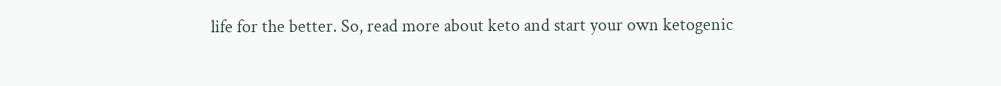life for the better. So, read more about keto and start your own ketogenic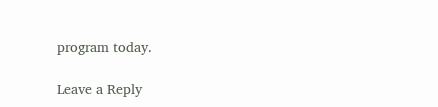program today.

Leave a Reply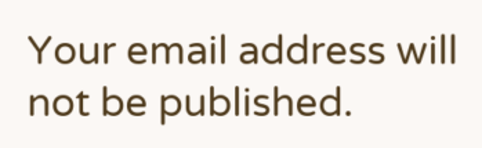Your email address will not be published.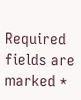Required fields are marked *